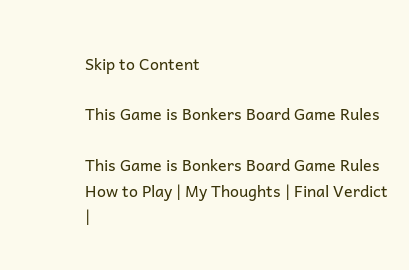Skip to Content

This Game is Bonkers Board Game Rules

This Game is Bonkers Board Game Rules
How to Play | My Thoughts | Final Verdict |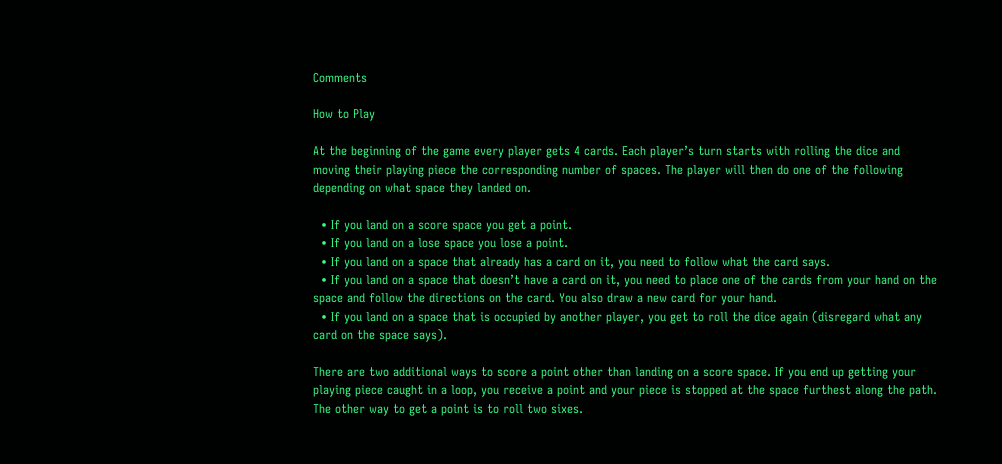Comments

How to Play

At the beginning of the game every player gets 4 cards. Each player’s turn starts with rolling the dice and moving their playing piece the corresponding number of spaces. The player will then do one of the following depending on what space they landed on.

  • If you land on a score space you get a point.
  • If you land on a lose space you lose a point.
  • If you land on a space that already has a card on it, you need to follow what the card says.
  • If you land on a space that doesn’t have a card on it, you need to place one of the cards from your hand on the space and follow the directions on the card. You also draw a new card for your hand.
  • If you land on a space that is occupied by another player, you get to roll the dice again (disregard what any card on the space says).

There are two additional ways to score a point other than landing on a score space. If you end up getting your playing piece caught in a loop, you receive a point and your piece is stopped at the space furthest along the path. The other way to get a point is to roll two sixes.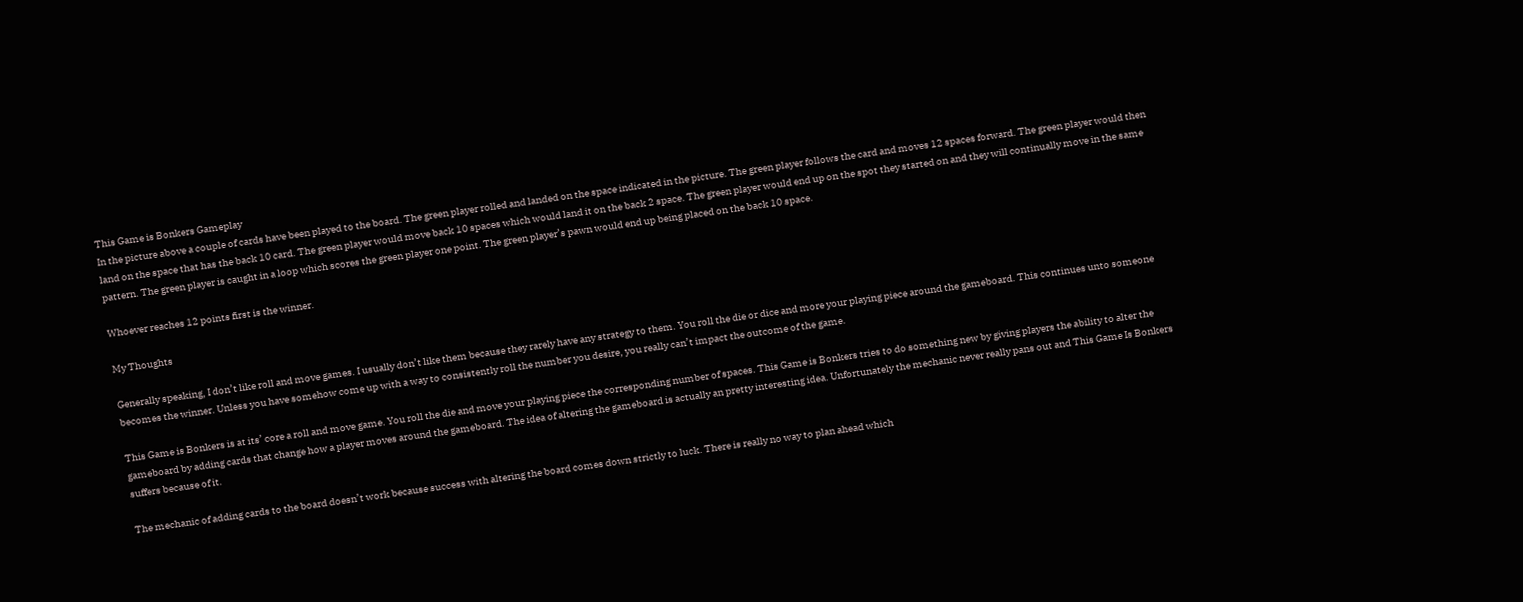This Game is Bonkers Gameplay
In the picture above a couple of cards have been played to the board. The green player rolled and landed on the space indicated in the picture. The green player follows the card and moves 12 spaces forward. The green player would then land on the space that has the back 10 card. The green player would move back 10 spaces which would land it on the back 2 space. The green player would end up on the spot they started on and they will continually move in the same pattern. The green player is caught in a loop which scores the green player one point. The green player’s pawn would end up being placed on the back 10 space.

Whoever reaches 12 points first is the winner.

My Thoughts

Generally speaking, I don’t like roll and move games. I usually don’t like them because they rarely have any strategy to them. You roll the die or dice and more your playing piece around the gameboard. This continues unto someone becomes the winner. Unless you have somehow come up with a way to consistently roll the number you desire, you really can’t impact the outcome of the game.

This Game is Bonkers is at its’ core a roll and move game. You roll the die and move your playing piece the corresponding number of spaces. This Game is Bonkers tries to do something new by giving players the ability to alter the gameboard by adding cards that change how a player moves around the gameboard. The idea of altering the gameboard is actually an pretty interesting idea. Unfortunately the mechanic never really pans out and This Game Is Bonkers suffers because of it.

The mechanic of adding cards to the board doesn’t work because success with altering the board comes down strictly to luck. There is really no way to plan ahead which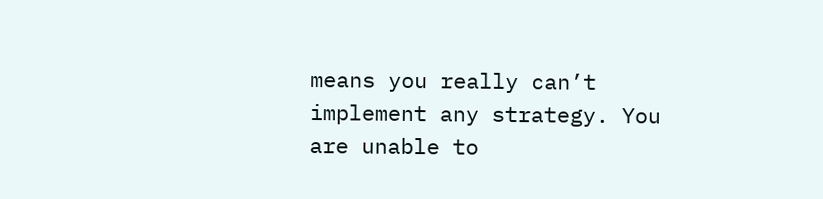means you really can’t implement any strategy. You are unable to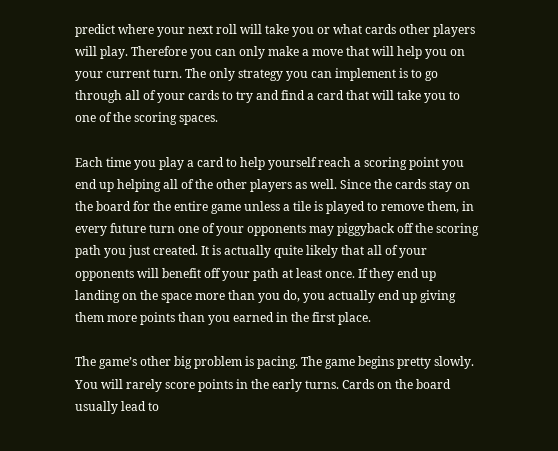predict where your next roll will take you or what cards other players will play. Therefore you can only make a move that will help you on your current turn. The only strategy you can implement is to go through all of your cards to try and find a card that will take you to one of the scoring spaces.

Each time you play a card to help yourself reach a scoring point you end up helping all of the other players as well. Since the cards stay on the board for the entire game unless a tile is played to remove them, in every future turn one of your opponents may piggyback off the scoring path you just created. It is actually quite likely that all of your opponents will benefit off your path at least once. If they end up landing on the space more than you do, you actually end up giving them more points than you earned in the first place.

The game’s other big problem is pacing. The game begins pretty slowly. You will rarely score points in the early turns. Cards on the board usually lead to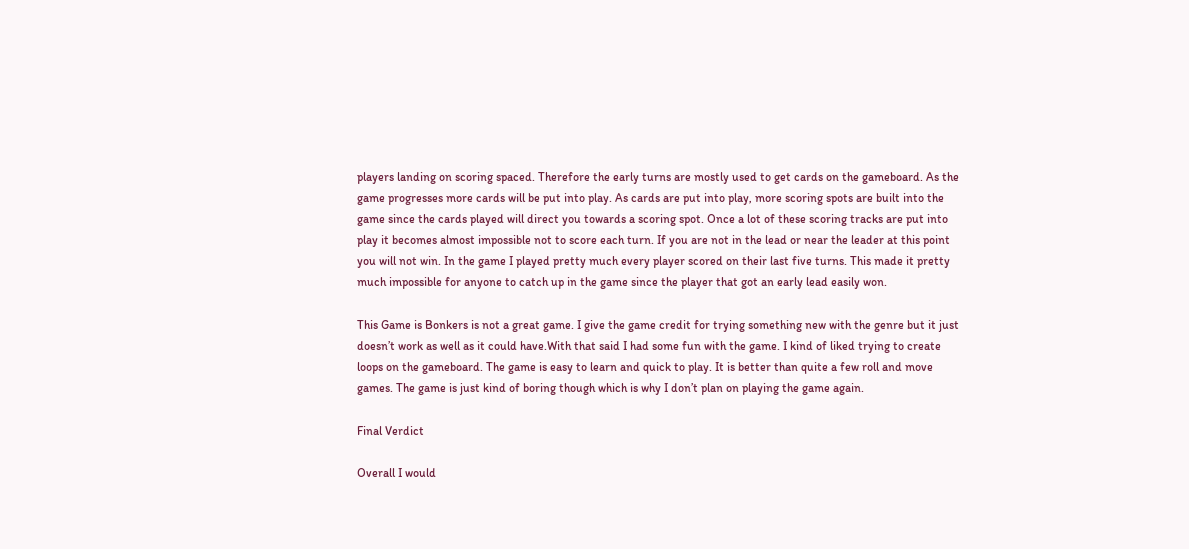players landing on scoring spaced. Therefore the early turns are mostly used to get cards on the gameboard. As the game progresses more cards will be put into play. As cards are put into play, more scoring spots are built into the game since the cards played will direct you towards a scoring spot. Once a lot of these scoring tracks are put into play it becomes almost impossible not to score each turn. If you are not in the lead or near the leader at this point you will not win. In the game I played pretty much every player scored on their last five turns. This made it pretty much impossible for anyone to catch up in the game since the player that got an early lead easily won.

This Game is Bonkers is not a great game. I give the game credit for trying something new with the genre but it just doesn’t work as well as it could have.With that said I had some fun with the game. I kind of liked trying to create loops on the gameboard. The game is easy to learn and quick to play. It is better than quite a few roll and move games. The game is just kind of boring though which is why I don’t plan on playing the game again.

Final Verdict

Overall I would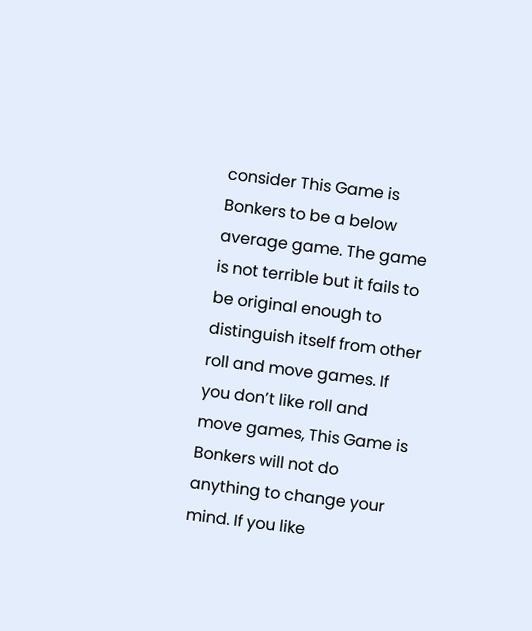consider This Game is Bonkers to be a below average game. The game is not terrible but it fails to be original enough to distinguish itself from other roll and move games. If you don’t like roll and move games, This Game is Bonkers will not do anything to change your mind. If you like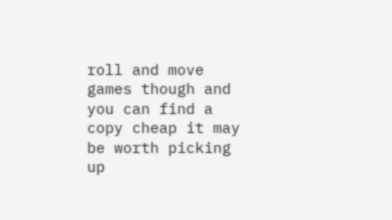roll and move games though and you can find a copy cheap it may be worth picking up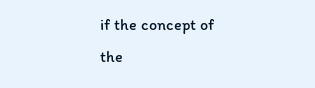if the concept of the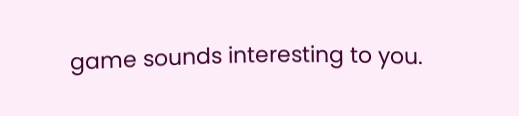game sounds interesting to you.